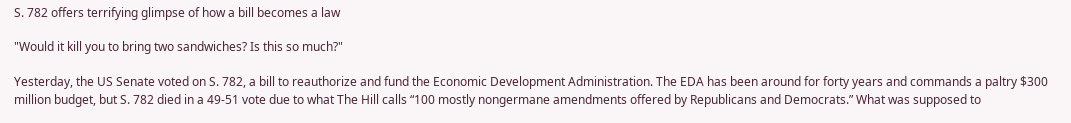S. 782 offers terrifying glimpse of how a bill becomes a law

"Would it kill you to bring two sandwiches? Is this so much?"

Yesterday, the US Senate voted on S. 782, a bill to reauthorize and fund the Economic Development Administration. The EDA has been around for forty years and commands a paltry $300 million budget, but S. 782 died in a 49-51 vote due to what The Hill calls “100 mostly nongermane amendments offered by Republicans and Democrats.” What was supposed to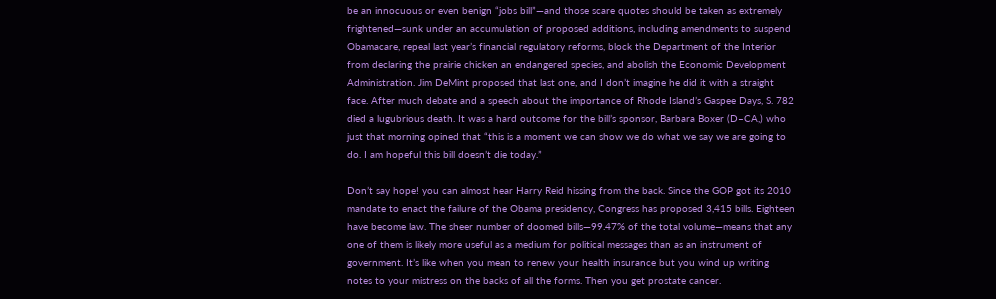be an innocuous or even benign “jobs bill”—and those scare quotes should be taken as extremely frightened—sunk under an accumulation of proposed additions, including amendments to suspend Obamacare, repeal last year’s financial regulatory reforms, block the Department of the Interior from declaring the prairie chicken an endangered species, and abolish the Economic Development Administration. Jim DeMint proposed that last one, and I don’t imagine he did it with a straight face. After much debate and a speech about the importance of Rhode Island’s Gaspee Days, S. 782 died a lugubrious death. It was a hard outcome for the bill’s sponsor, Barbara Boxer (D–CA,) who just that morning opined that “this is a moment we can show we do what we say we are going to do. I am hopeful this bill doesn’t die today.”

Don’t say hope! you can almost hear Harry Reid hissing from the back. Since the GOP got its 2010 mandate to enact the failure of the Obama presidency, Congress has proposed 3,415 bills. Eighteen have become law. The sheer number of doomed bills—99.47% of the total volume—means that any one of them is likely more useful as a medium for political messages than as an instrument of government. It’s like when you mean to renew your health insurance but you wind up writing notes to your mistress on the backs of all the forms. Then you get prostate cancer.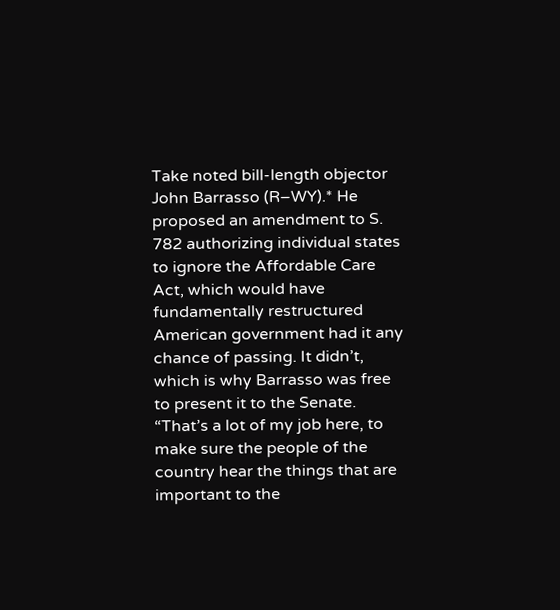Take noted bill-length objector John Barrasso (R–WY).* He proposed an amendment to S. 782 authorizing individual states to ignore the Affordable Care Act, which would have fundamentally restructured American government had it any chance of passing. It didn’t, which is why Barrasso was free to present it to the Senate. “That’s a lot of my job here, to make sure the people of the country hear the things that are important to the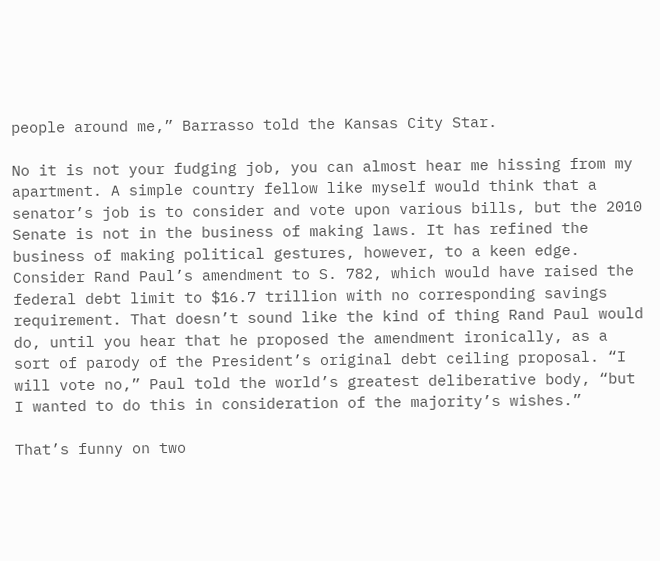people around me,” Barrasso told the Kansas City Star.

No it is not your fudging job, you can almost hear me hissing from my apartment. A simple country fellow like myself would think that a senator’s job is to consider and vote upon various bills, but the 2010 Senate is not in the business of making laws. It has refined the business of making political gestures, however, to a keen edge. Consider Rand Paul’s amendment to S. 782, which would have raised the federal debt limit to $16.7 trillion with no corresponding savings requirement. That doesn’t sound like the kind of thing Rand Paul would do, until you hear that he proposed the amendment ironically, as a sort of parody of the President’s original debt ceiling proposal. “I will vote no,” Paul told the world’s greatest deliberative body, “but I wanted to do this in consideration of the majority’s wishes.”

That’s funny on two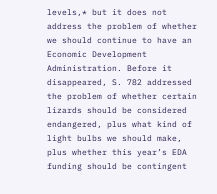levels,* but it does not address the problem of whether we should continue to have an Economic Development Administration. Before it disappeared, S. 782 addressed the problem of whether certain lizards should be considered endangered, plus what kind of light bulbs we should make, plus whether this year’s EDA funding should be contingent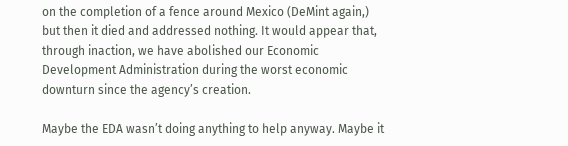on the completion of a fence around Mexico (DeMint again,) but then it died and addressed nothing. It would appear that, through inaction, we have abolished our Economic Development Administration during the worst economic downturn since the agency’s creation.

Maybe the EDA wasn’t doing anything to help anyway. Maybe it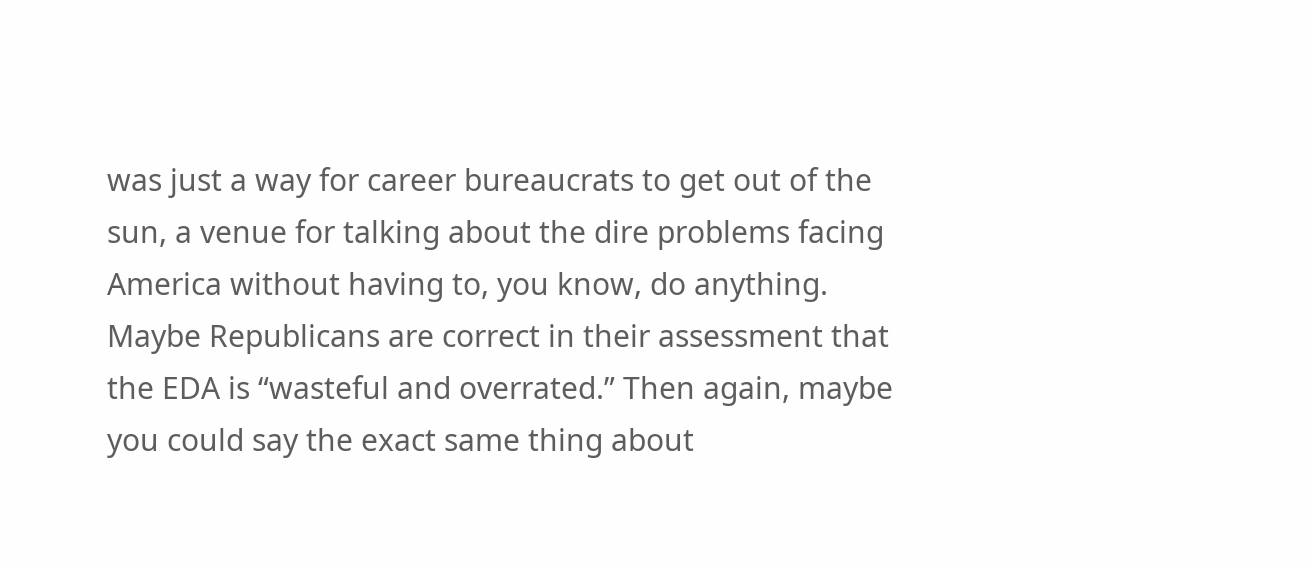was just a way for career bureaucrats to get out of the sun, a venue for talking about the dire problems facing America without having to, you know, do anything. Maybe Republicans are correct in their assessment that the EDA is “wasteful and overrated.” Then again, maybe you could say the exact same thing about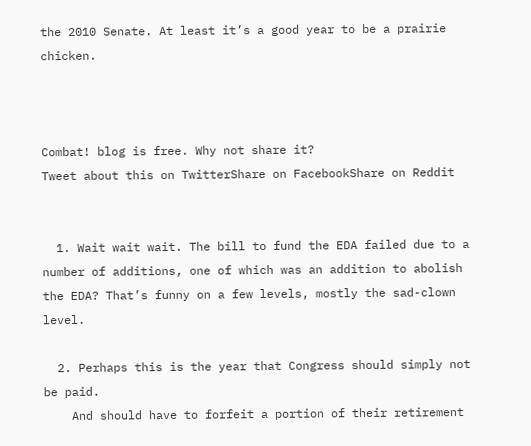the 2010 Senate. At least it’s a good year to be a prairie chicken.



Combat! blog is free. Why not share it?
Tweet about this on TwitterShare on FacebookShare on Reddit


  1. Wait wait wait. The bill to fund the EDA failed due to a number of additions, one of which was an addition to abolish the EDA? That’s funny on a few levels, mostly the sad-clown level.

  2. Perhaps this is the year that Congress should simply not be paid.
    And should have to forfeit a portion of their retirement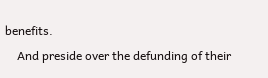benefits.
    And preside over the defunding of their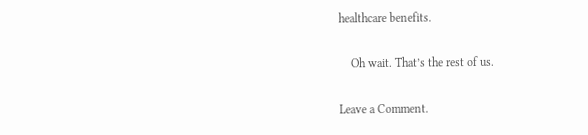healthcare benefits.

    Oh wait. That’s the rest of us.

Leave a Comment.